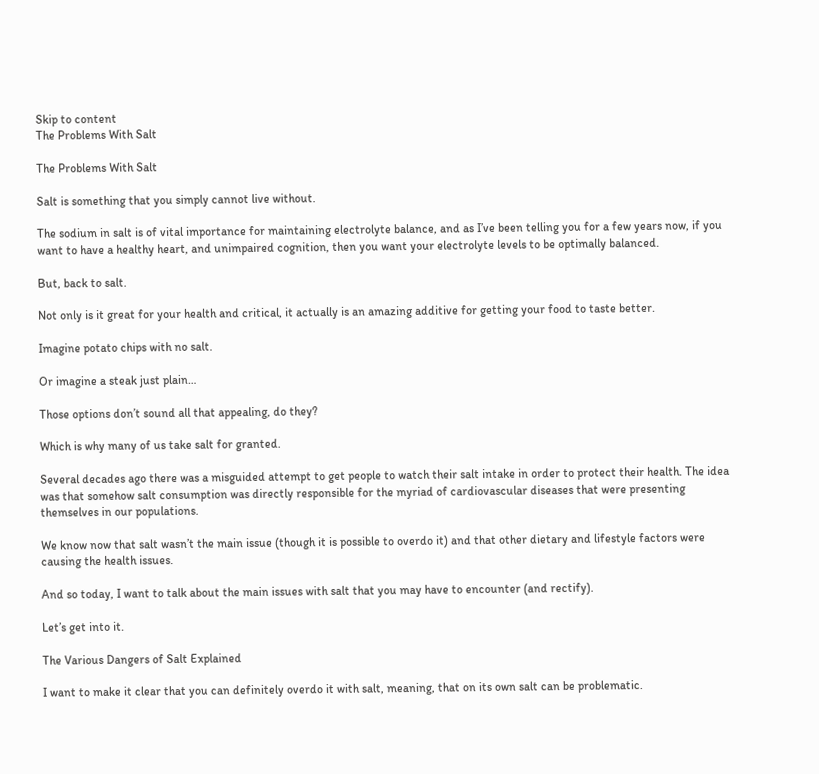Skip to content
The Problems With Salt

The Problems With Salt

Salt is something that you simply cannot live without.

The sodium in salt is of vital importance for maintaining electrolyte balance, and as I’ve been telling you for a few years now, if you want to have a healthy heart, and unimpaired cognition, then you want your electrolyte levels to be optimally balanced.

But, back to salt.

Not only is it great for your health and critical, it actually is an amazing additive for getting your food to taste better.

Imagine potato chips with no salt.

Or imagine a steak just plain…

Those options don’t sound all that appealing, do they?

Which is why many of us take salt for granted.

Several decades ago there was a misguided attempt to get people to watch their salt intake in order to protect their health. The idea was that somehow salt consumption was directly responsible for the myriad of cardiovascular diseases that were presenting themselves in our populations.

We know now that salt wasn’t the main issue (though it is possible to overdo it) and that other dietary and lifestyle factors were causing the health issues.

And so today, I want to talk about the main issues with salt that you may have to encounter (and rectify).

Let’s get into it.

The Various Dangers of Salt Explained

I want to make it clear that you can definitely overdo it with salt, meaning, that on its own salt can be problematic.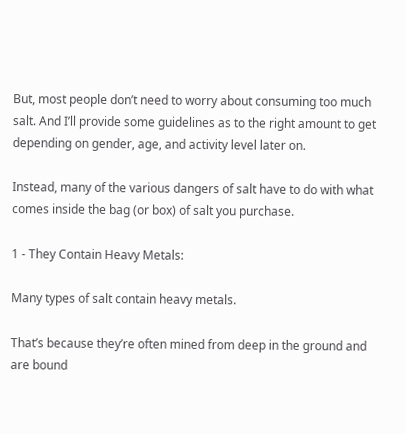But, most people don’t need to worry about consuming too much salt. And I’ll provide some guidelines as to the right amount to get depending on gender, age, and activity level later on.

Instead, many of the various dangers of salt have to do with what comes inside the bag (or box) of salt you purchase.

1 - They Contain Heavy Metals:

Many types of salt contain heavy metals.

That’s because they’re often mined from deep in the ground and are bound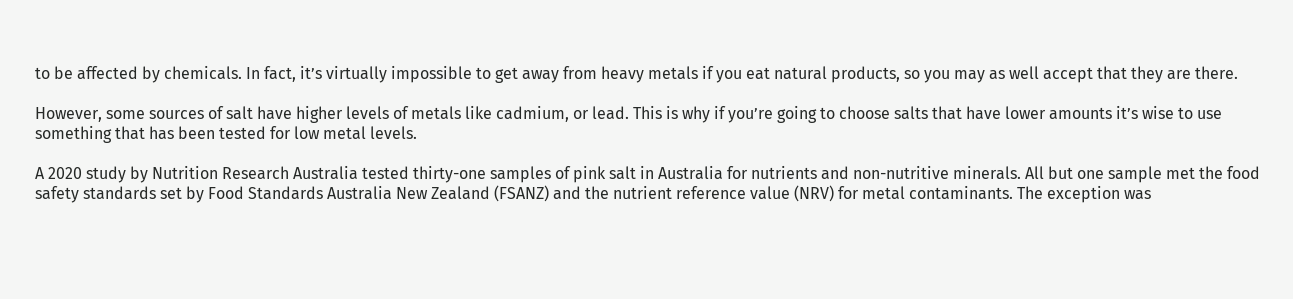to be affected by chemicals. In fact, it’s virtually impossible to get away from heavy metals if you eat natural products, so you may as well accept that they are there.

However, some sources of salt have higher levels of metals like cadmium, or lead. This is why if you’re going to choose salts that have lower amounts it’s wise to use something that has been tested for low metal levels.

A 2020 study by Nutrition Research Australia tested thirty-one samples of pink salt in Australia for nutrients and non-nutritive minerals. All but one sample met the food safety standards set by Food Standards Australia New Zealand (FSANZ) and the nutrient reference value (NRV) for metal contaminants. The exception was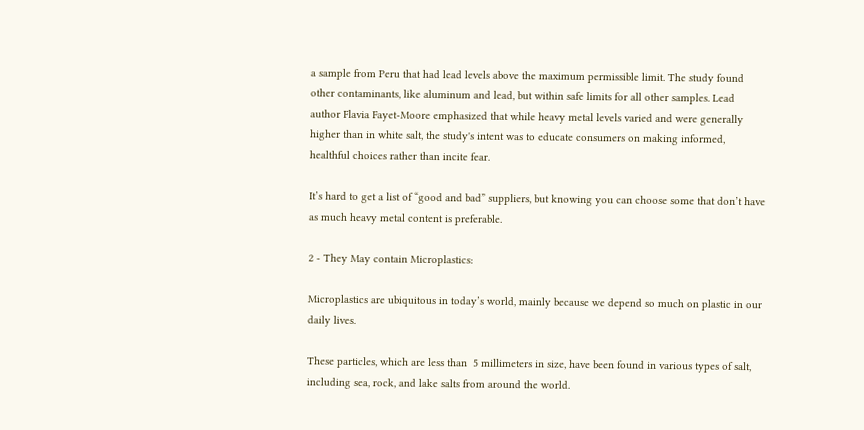a sample from Peru that had lead levels above the maximum permissible limit. The study found other contaminants, like aluminum and lead, but within safe limits for all other samples. Lead author Flavia Fayet-Moore emphasized that while heavy metal levels varied and were generally higher than in white salt, the study's intent was to educate consumers on making informed, healthful choices rather than incite fear.

It’s hard to get a list of “good and bad” suppliers, but knowing you can choose some that don’t have as much heavy metal content is preferable.

2 - They May contain Microplastics:

Microplastics are ubiquitous in today’s world, mainly because we depend so much on plastic in our daily lives.

These particles, which are less than  5 millimeters in size, have been found in various types of salt, including sea, rock, and lake salts from around the world.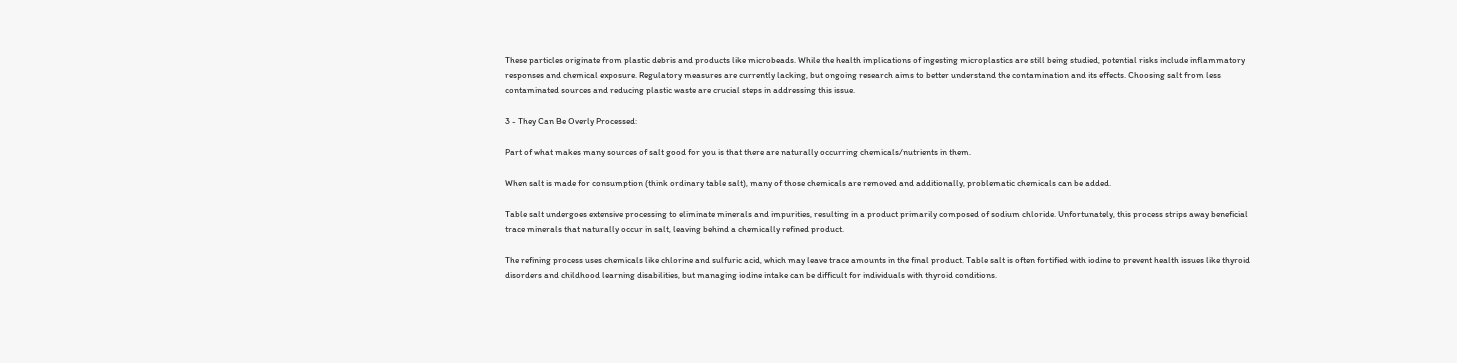These particles originate from plastic debris and products like microbeads. While the health implications of ingesting microplastics are still being studied, potential risks include inflammatory responses and chemical exposure. Regulatory measures are currently lacking, but ongoing research aims to better understand the contamination and its effects. Choosing salt from less contaminated sources and reducing plastic waste are crucial steps in addressing this issue.

3 - They Can Be Overly Processed:

Part of what makes many sources of salt good for you is that there are naturally occurring chemicals/nutrients in them.

When salt is made for consumption (think ordinary table salt), many of those chemicals are removed and additionally, problematic chemicals can be added.

Table salt undergoes extensive processing to eliminate minerals and impurities, resulting in a product primarily composed of sodium chloride. Unfortunately, this process strips away beneficial trace minerals that naturally occur in salt, leaving behind a chemically refined product.

The refining process uses chemicals like chlorine and sulfuric acid, which may leave trace amounts in the final product. Table salt is often fortified with iodine to prevent health issues like thyroid disorders and childhood learning disabilities, but managing iodine intake can be difficult for individuals with thyroid conditions.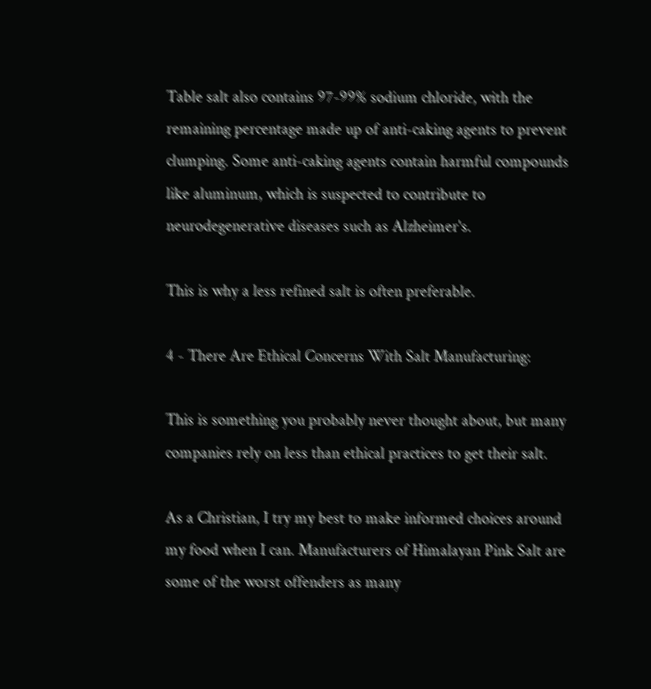Table salt also contains 97-99% sodium chloride, with the remaining percentage made up of anti-caking agents to prevent clumping. Some anti-caking agents contain harmful compounds like aluminum, which is suspected to contribute to neurodegenerative diseases such as Alzheimer's.

This is why a less refined salt is often preferable.

4 - There Are Ethical Concerns With Salt Manufacturing:

This is something you probably never thought about, but many companies rely on less than ethical practices to get their salt.

As a Christian, I try my best to make informed choices around my food when I can. Manufacturers of Himalayan Pink Salt are some of the worst offenders as many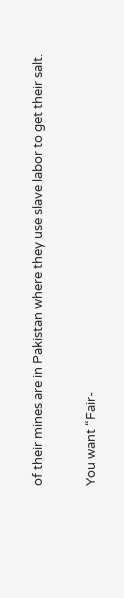of their mines are in Pakistan where they use slave labor to get their salt.

You want “Fair-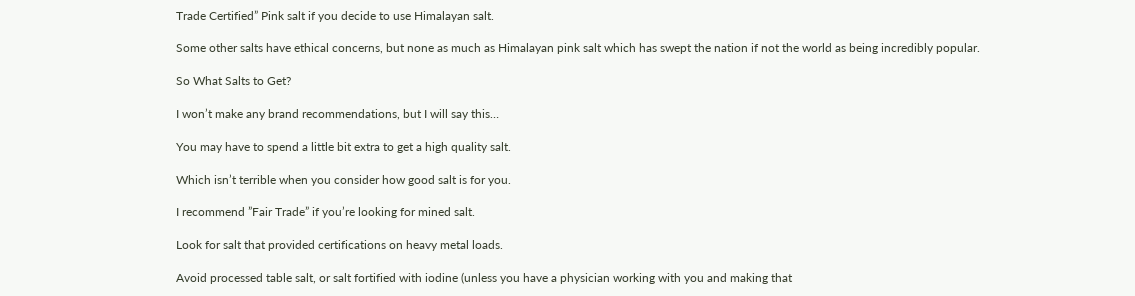Trade Certified” Pink salt if you decide to use Himalayan salt.

Some other salts have ethical concerns, but none as much as Himalayan pink salt which has swept the nation if not the world as being incredibly popular.

So What Salts to Get?

I won’t make any brand recommendations, but I will say this…

You may have to spend a little bit extra to get a high quality salt.

Which isn’t terrible when you consider how good salt is for you.

I recommend ”Fair Trade” if you’re looking for mined salt.

Look for salt that provided certifications on heavy metal loads.

Avoid processed table salt, or salt fortified with iodine (unless you have a physician working with you and making that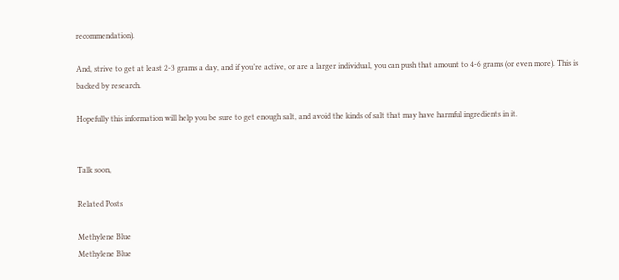recommendation).

And, strive to get at least 2-3 grams a day, and if you’re active, or are a larger individual, you can push that amount to 4-6 grams (or even more). This is backed by research.

Hopefully this information will help you be sure to get enough salt, and avoid the kinds of salt that may have harmful ingredients in it.


Talk soon,

Related Posts

Methylene Blue
Methylene Blue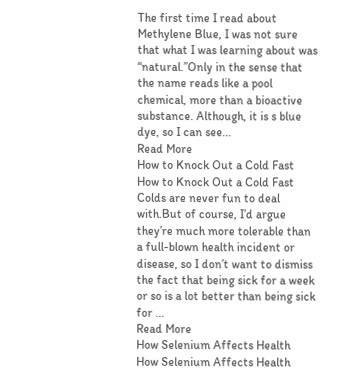The first time I read about Methylene Blue, I was not sure that what I was learning about was “natural.”Only in the sense that the name reads like a pool chemical, more than a bioactive substance. Although, it is s blue dye, so I can see...
Read More
How to Knock Out a Cold Fast
How to Knock Out a Cold Fast
Colds are never fun to deal with.But of course, I’d argue they’re much more tolerable than a full-blown health incident or disease, so I don’t want to dismiss the fact that being sick for a week or so is a lot better than being sick for ...
Read More
How Selenium Affects Health
How Selenium Affects Health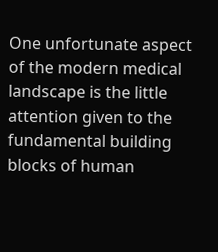One unfortunate aspect of the modern medical landscape is the little attention given to the fundamental building blocks of human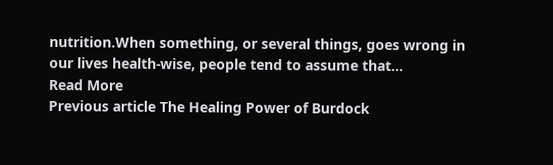nutrition.When something, or several things, goes wrong in our lives health-wise, people tend to assume that...
Read More
Previous article The Healing Power of Burdock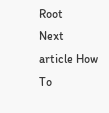Root
Next article How To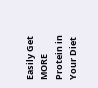Easily Get MORE Protein in Your Diet